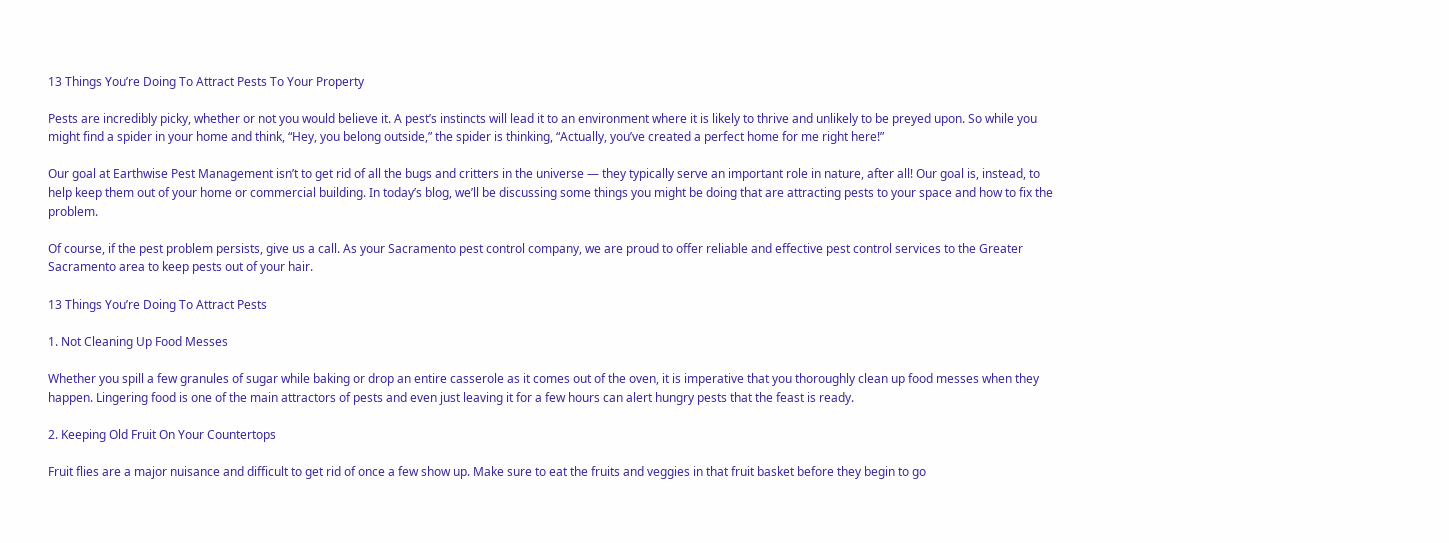13 Things You’re Doing To Attract Pests To Your Property

Pests are incredibly picky, whether or not you would believe it. A pest’s instincts will lead it to an environment where it is likely to thrive and unlikely to be preyed upon. So while you might find a spider in your home and think, “Hey, you belong outside,” the spider is thinking, “Actually, you’ve created a perfect home for me right here!”

Our goal at Earthwise Pest Management isn’t to get rid of all the bugs and critters in the universe — they typically serve an important role in nature, after all! Our goal is, instead, to help keep them out of your home or commercial building. In today’s blog, we’ll be discussing some things you might be doing that are attracting pests to your space and how to fix the problem.

Of course, if the pest problem persists, give us a call. As your Sacramento pest control company, we are proud to offer reliable and effective pest control services to the Greater Sacramento area to keep pests out of your hair.

13 Things You’re Doing To Attract Pests

1. Not Cleaning Up Food Messes

Whether you spill a few granules of sugar while baking or drop an entire casserole as it comes out of the oven, it is imperative that you thoroughly clean up food messes when they happen. Lingering food is one of the main attractors of pests and even just leaving it for a few hours can alert hungry pests that the feast is ready.

2. Keeping Old Fruit On Your Countertops

Fruit flies are a major nuisance and difficult to get rid of once a few show up. Make sure to eat the fruits and veggies in that fruit basket before they begin to go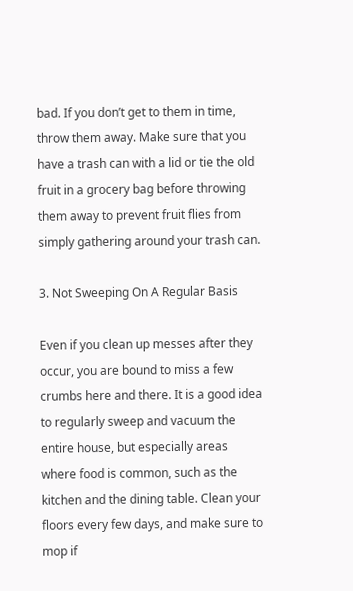bad. If you don’t get to them in time, throw them away. Make sure that you have a trash can with a lid or tie the old fruit in a grocery bag before throwing them away to prevent fruit flies from simply gathering around your trash can.

3. Not Sweeping On A Regular Basis

Even if you clean up messes after they occur, you are bound to miss a few crumbs here and there. It is a good idea to regularly sweep and vacuum the entire house, but especially areas where food is common, such as the kitchen and the dining table. Clean your floors every few days, and make sure to mop if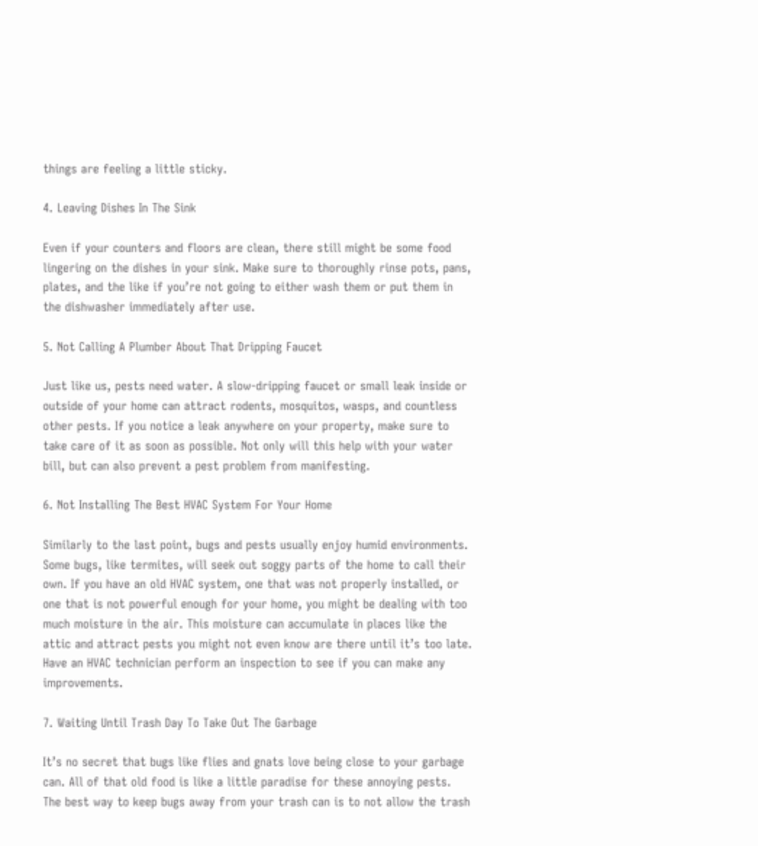things are feeling a little sticky.

4. Leaving Dishes In The Sink

Even if your counters and floors are clean, there still might be some food lingering on the dishes in your sink. Make sure to thoroughly rinse pots, pans, plates, and the like if you’re not going to either wash them or put them in the dishwasher immediately after use.

5. Not Calling A Plumber About That Dripping Faucet

Just like us, pests need water. A slow-dripping faucet or small leak inside or outside of your home can attract rodents, mosquitos, wasps, and countless other pests. If you notice a leak anywhere on your property, make sure to take care of it as soon as possible. Not only will this help with your water bill, but can also prevent a pest problem from manifesting.

6. Not Installing The Best HVAC System For Your Home

Similarly to the last point, bugs and pests usually enjoy humid environments. Some bugs, like termites, will seek out soggy parts of the home to call their own. If you have an old HVAC system, one that was not properly installed, or one that is not powerful enough for your home, you might be dealing with too much moisture in the air. This moisture can accumulate in places like the attic and attract pests you might not even know are there until it’s too late. Have an HVAC technician perform an inspection to see if you can make any improvements.

7. Waiting Until Trash Day To Take Out The Garbage

It’s no secret that bugs like flies and gnats love being close to your garbage can. All of that old food is like a little paradise for these annoying pests. The best way to keep bugs away from your trash can is to not allow the trash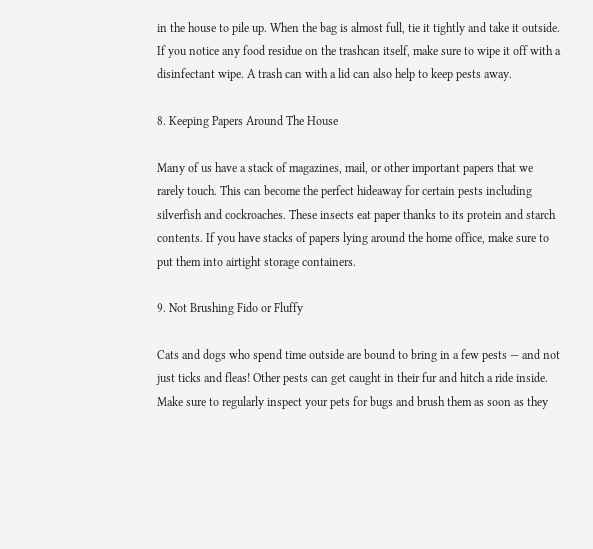in the house to pile up. When the bag is almost full, tie it tightly and take it outside. If you notice any food residue on the trashcan itself, make sure to wipe it off with a disinfectant wipe. A trash can with a lid can also help to keep pests away.

8. Keeping Papers Around The House

Many of us have a stack of magazines, mail, or other important papers that we rarely touch. This can become the perfect hideaway for certain pests including silverfish and cockroaches. These insects eat paper thanks to its protein and starch contents. If you have stacks of papers lying around the home office, make sure to put them into airtight storage containers.

9. Not Brushing Fido or Fluffy

Cats and dogs who spend time outside are bound to bring in a few pests — and not just ticks and fleas! Other pests can get caught in their fur and hitch a ride inside. Make sure to regularly inspect your pets for bugs and brush them as soon as they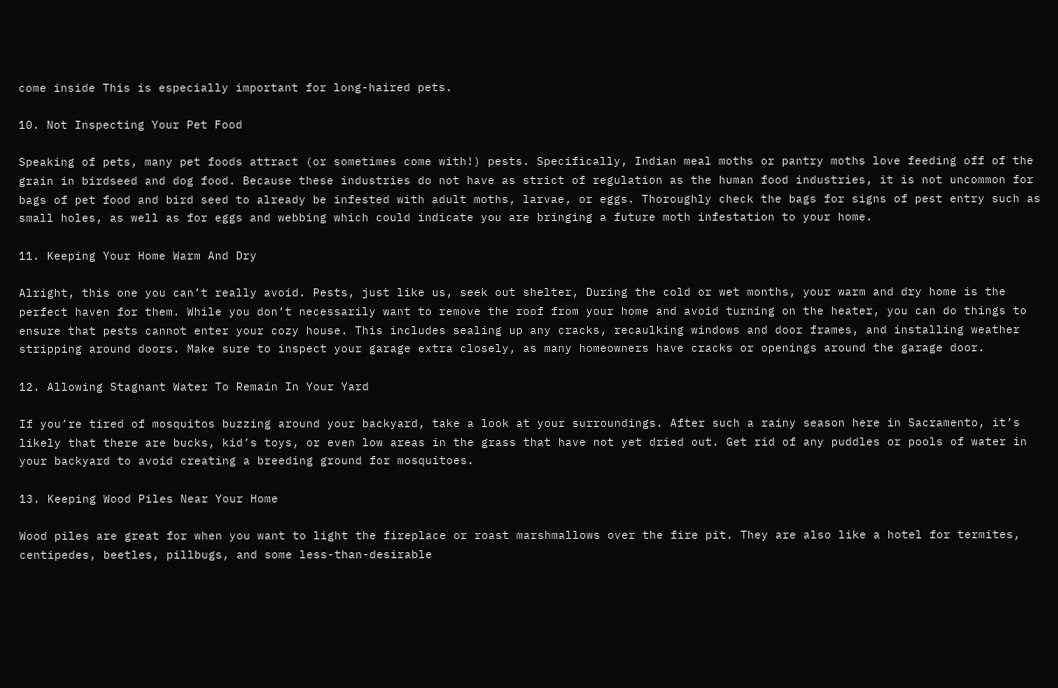come inside This is especially important for long-haired pets.

10. Not Inspecting Your Pet Food

Speaking of pets, many pet foods attract (or sometimes come with!) pests. Specifically, Indian meal moths or pantry moths love feeding off of the grain in birdseed and dog food. Because these industries do not have as strict of regulation as the human food industries, it is not uncommon for bags of pet food and bird seed to already be infested with adult moths, larvae, or eggs. Thoroughly check the bags for signs of pest entry such as small holes, as well as for eggs and webbing which could indicate you are bringing a future moth infestation to your home.

11. Keeping Your Home Warm And Dry

Alright, this one you can’t really avoid. Pests, just like us, seek out shelter, During the cold or wet months, your warm and dry home is the perfect haven for them. While you don’t necessarily want to remove the roof from your home and avoid turning on the heater, you can do things to ensure that pests cannot enter your cozy house. This includes sealing up any cracks, recaulking windows and door frames, and installing weather stripping around doors. Make sure to inspect your garage extra closely, as many homeowners have cracks or openings around the garage door.

12. Allowing Stagnant Water To Remain In Your Yard

If you’re tired of mosquitos buzzing around your backyard, take a look at your surroundings. After such a rainy season here in Sacramento, it’s likely that there are bucks, kid’s toys, or even low areas in the grass that have not yet dried out. Get rid of any puddles or pools of water in your backyard to avoid creating a breeding ground for mosquitoes.

13. Keeping Wood Piles Near Your Home

Wood piles are great for when you want to light the fireplace or roast marshmallows over the fire pit. They are also like a hotel for termites, centipedes, beetles, pillbugs, and some less-than-desirable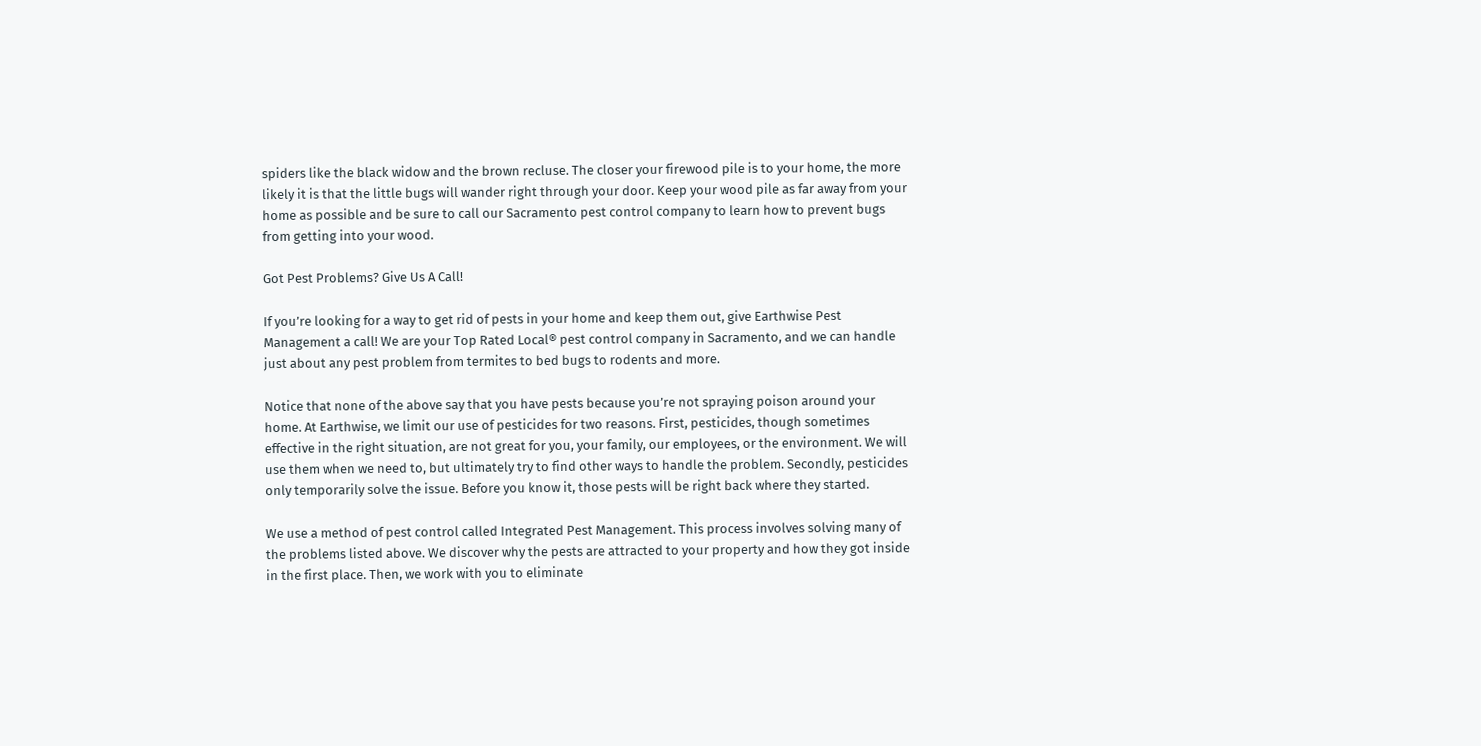spiders like the black widow and the brown recluse. The closer your firewood pile is to your home, the more likely it is that the little bugs will wander right through your door. Keep your wood pile as far away from your home as possible and be sure to call our Sacramento pest control company to learn how to prevent bugs from getting into your wood.

Got Pest Problems? Give Us A Call!

If you’re looking for a way to get rid of pests in your home and keep them out, give Earthwise Pest Management a call! We are your Top Rated Local® pest control company in Sacramento, and we can handle just about any pest problem from termites to bed bugs to rodents and more.

Notice that none of the above say that you have pests because you’re not spraying poison around your home. At Earthwise, we limit our use of pesticides for two reasons. First, pesticides, though sometimes effective in the right situation, are not great for you, your family, our employees, or the environment. We will use them when we need to, but ultimately try to find other ways to handle the problem. Secondly, pesticides only temporarily solve the issue. Before you know it, those pests will be right back where they started.

We use a method of pest control called Integrated Pest Management. This process involves solving many of the problems listed above. We discover why the pests are attracted to your property and how they got inside in the first place. Then, we work with you to eliminate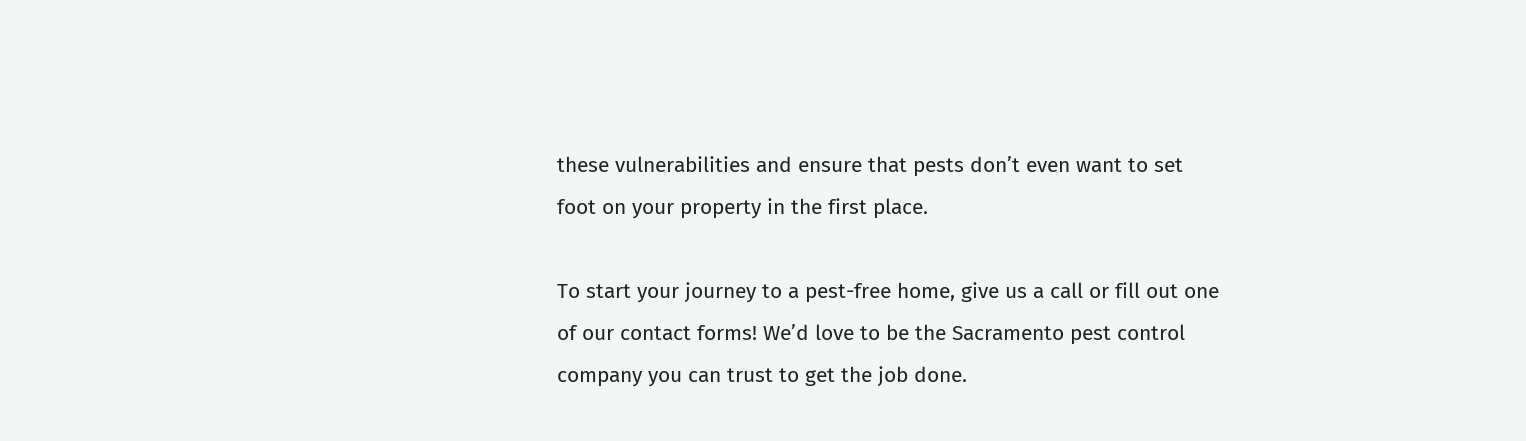these vulnerabilities and ensure that pests don’t even want to set foot on your property in the first place.

To start your journey to a pest-free home, give us a call or fill out one of our contact forms! We’d love to be the Sacramento pest control company you can trust to get the job done.